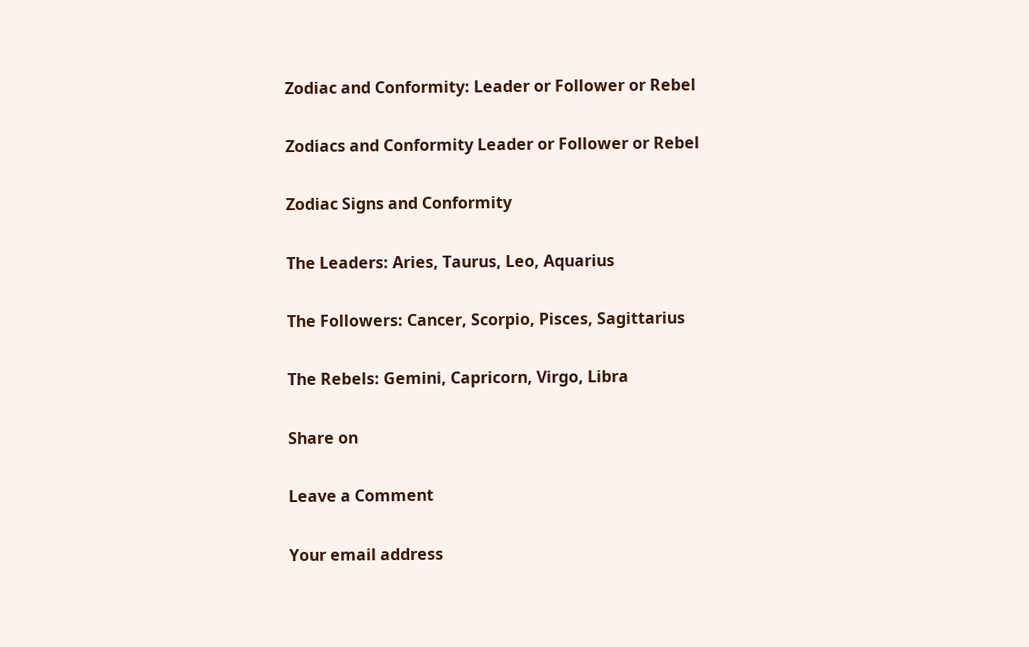Zodiac and Conformity: Leader or Follower or Rebel

Zodiacs and Conformity Leader or Follower or Rebel

Zodiac Signs and Conformity

The Leaders: Aries, Taurus, Leo, Aquarius

The Followers: Cancer, Scorpio, Pisces, Sagittarius

The Rebels: Gemini, Capricorn, Virgo, Libra

Share on

Leave a Comment

Your email address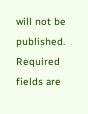will not be published. Required fields are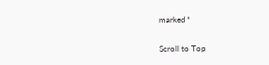marked *

Scroll to Top